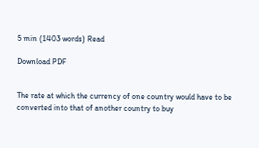5 min (1403 words) Read

Download PDF


The rate at which the currency of one country would have to be converted into that of another country to buy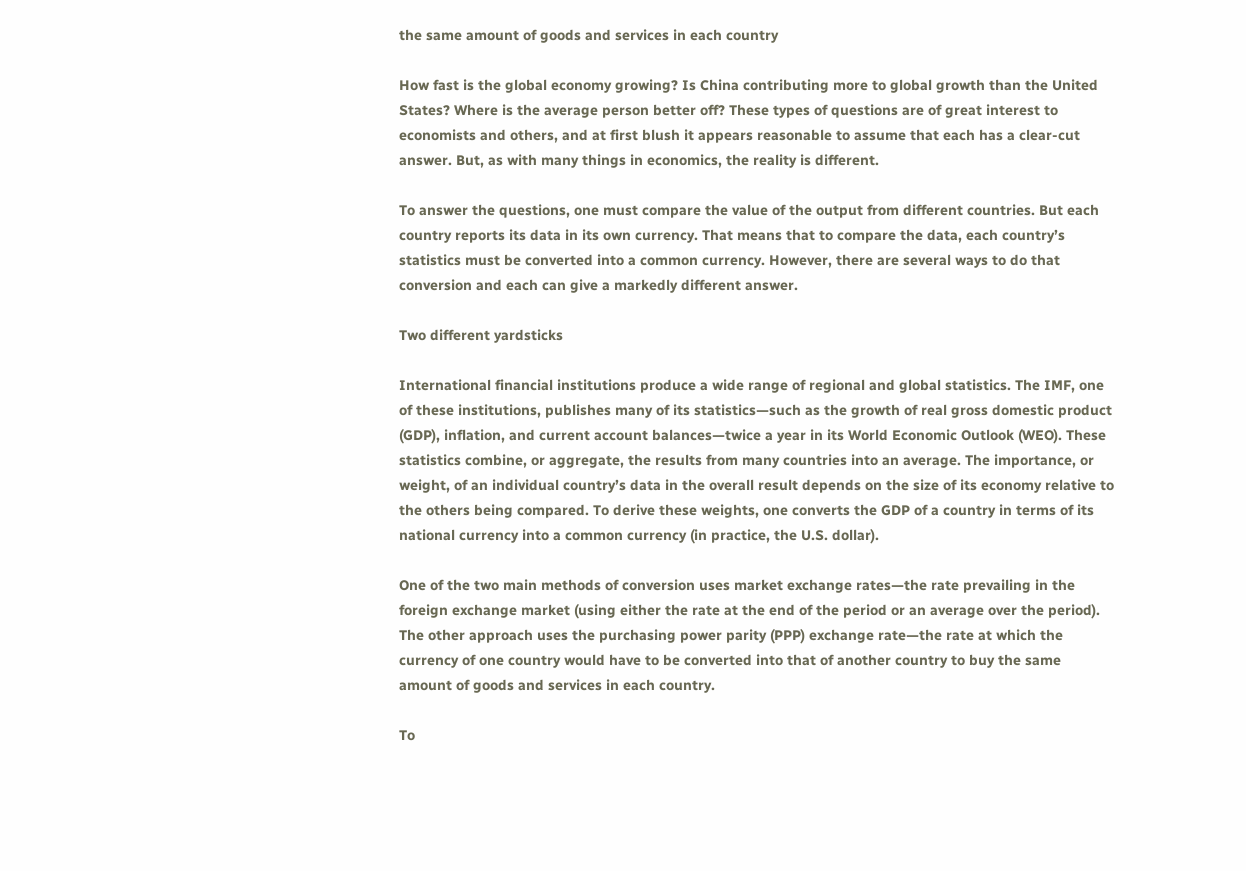the same amount of goods and services in each country

How fast is the global economy growing? Is China contributing more to global growth than the United States? Where is the average person better off? These types of questions are of great interest to economists and others, and at first blush it appears reasonable to assume that each has a clear-cut answer. But, as with many things in economics, the reality is different.

To answer the questions, one must compare the value of the output from different countries. But each country reports its data in its own currency. That means that to compare the data, each country’s statistics must be converted into a common currency. However, there are several ways to do that conversion and each can give a markedly different answer.

Two different yardsticks

International financial institutions produce a wide range of regional and global statistics. The IMF, one of these institutions, publishes many of its statistics—such as the growth of real gross domestic product (GDP), inflation, and current account balances—twice a year in its World Economic Outlook (WEO). These statistics combine, or aggregate, the results from many countries into an average. The importance, or weight, of an individual country’s data in the overall result depends on the size of its economy relative to the others being compared. To derive these weights, one converts the GDP of a country in terms of its national currency into a common currency (in practice, the U.S. dollar).

One of the two main methods of conversion uses market exchange rates—the rate prevailing in the foreign exchange market (using either the rate at the end of the period or an average over the period). The other approach uses the purchasing power parity (PPP) exchange rate—the rate at which the currency of one country would have to be converted into that of another country to buy the same amount of goods and services in each country.

To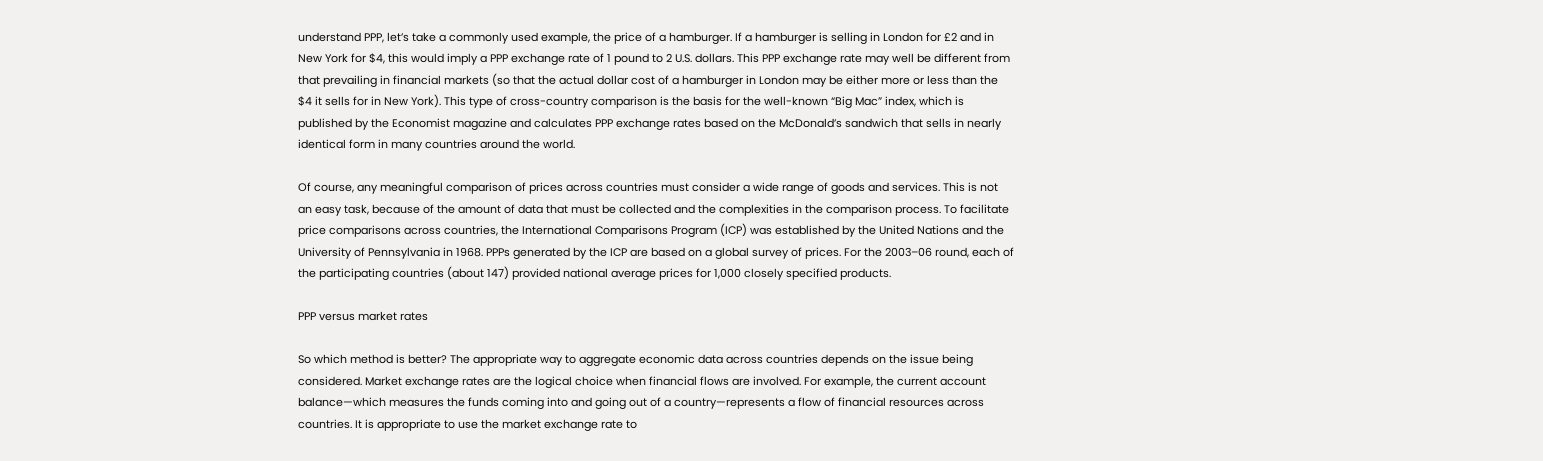understand PPP, let’s take a commonly used example, the price of a hamburger. If a hamburger is selling in London for £2 and in New York for $4, this would imply a PPP exchange rate of 1 pound to 2 U.S. dollars. This PPP exchange rate may well be different from that prevailing in financial markets (so that the actual dollar cost of a hamburger in London may be either more or less than the $4 it sells for in New York). This type of cross-country comparison is the basis for the well-known “Big Mac” index, which is published by the Economist magazine and calculates PPP exchange rates based on the McDonald’s sandwich that sells in nearly identical form in many countries around the world.

Of course, any meaningful comparison of prices across countries must consider a wide range of goods and services. This is not an easy task, because of the amount of data that must be collected and the complexities in the comparison process. To facilitate price comparisons across countries, the International Comparisons Program (ICP) was established by the United Nations and the University of Pennsylvania in 1968. PPPs generated by the ICP are based on a global survey of prices. For the 2003–06 round, each of the participating countries (about 147) provided national average prices for 1,000 closely specified products.

PPP versus market rates

So which method is better? The appropriate way to aggregate economic data across countries depends on the issue being considered. Market exchange rates are the logical choice when financial flows are involved. For example, the current account balance—which measures the funds coming into and going out of a country—represents a flow of financial resources across countries. It is appropriate to use the market exchange rate to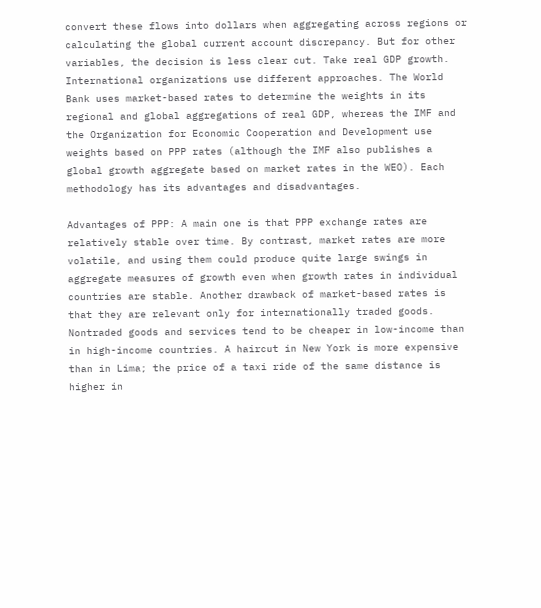convert these flows into dollars when aggregating across regions or calculating the global current account discrepancy. But for other variables, the decision is less clear cut. Take real GDP growth. International organizations use different approaches. The World Bank uses market-based rates to determine the weights in its regional and global aggregations of real GDP, whereas the IMF and the Organization for Economic Cooperation and Development use weights based on PPP rates (although the IMF also publishes a global growth aggregate based on market rates in the WEO). Each methodology has its advantages and disadvantages.

Advantages of PPP: A main one is that PPP exchange rates are relatively stable over time. By contrast, market rates are more volatile, and using them could produce quite large swings in aggregate measures of growth even when growth rates in individual countries are stable. Another drawback of market-based rates is that they are relevant only for internationally traded goods. Nontraded goods and services tend to be cheaper in low-income than in high-income countries. A haircut in New York is more expensive than in Lima; the price of a taxi ride of the same distance is higher in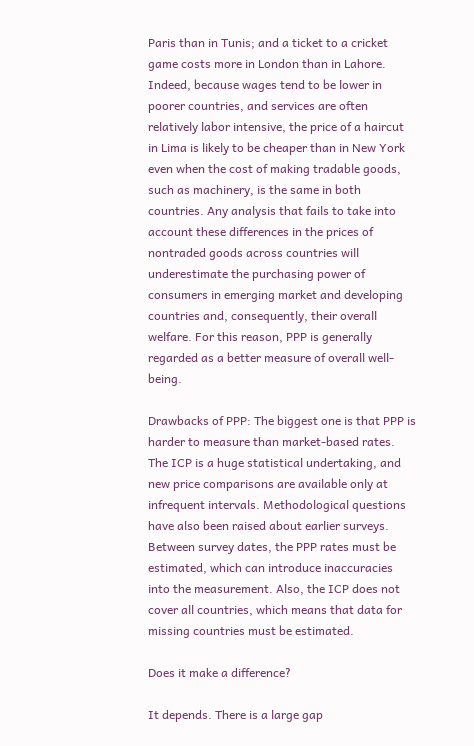Paris than in Tunis; and a ticket to a cricket game costs more in London than in Lahore. Indeed, because wages tend to be lower in poorer countries, and services are often relatively labor intensive, the price of a haircut in Lima is likely to be cheaper than in New York even when the cost of making tradable goods, such as machinery, is the same in both countries. Any analysis that fails to take into account these differences in the prices of nontraded goods across countries will underestimate the purchasing power of consumers in emerging market and developing countries and, consequently, their overall welfare. For this reason, PPP is generally regarded as a better measure of overall well-being.

Drawbacks of PPP: The biggest one is that PPP is harder to measure than market-based rates. The ICP is a huge statistical undertaking, and new price comparisons are available only at infrequent intervals. Methodological questions have also been raised about earlier surveys. Between survey dates, the PPP rates must be estimated, which can introduce inaccuracies into the measurement. Also, the ICP does not cover all countries, which means that data for missing countries must be estimated.

Does it make a difference?

It depends. There is a large gap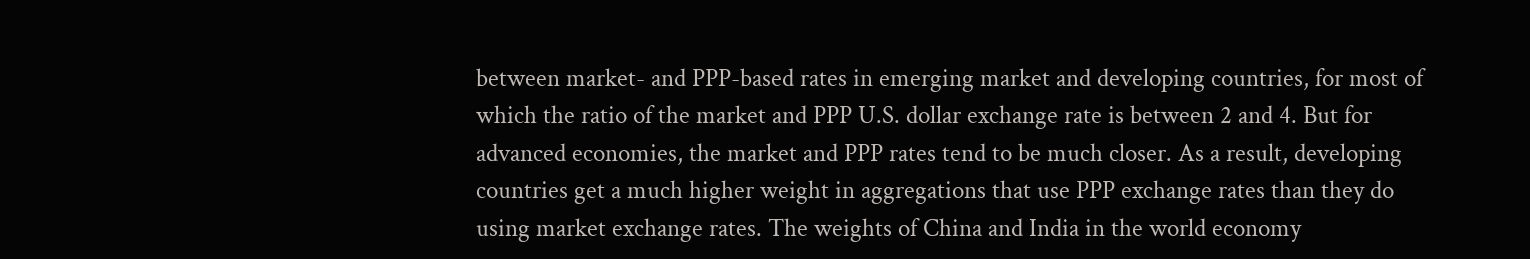between market- and PPP-based rates in emerging market and developing countries, for most of which the ratio of the market and PPP U.S. dollar exchange rate is between 2 and 4. But for advanced economies, the market and PPP rates tend to be much closer. As a result, developing countries get a much higher weight in aggregations that use PPP exchange rates than they do using market exchange rates. The weights of China and India in the world economy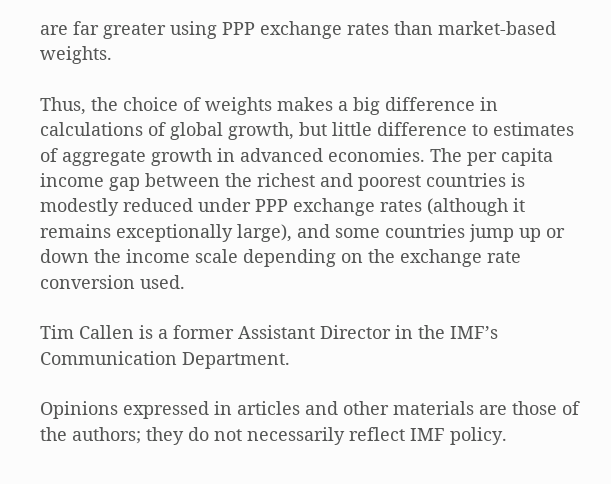are far greater using PPP exchange rates than market-based weights.

Thus, the choice of weights makes a big difference in calculations of global growth, but little difference to estimates of aggregate growth in advanced economies. The per capita income gap between the richest and poorest countries is modestly reduced under PPP exchange rates (although it remains exceptionally large), and some countries jump up or down the income scale depending on the exchange rate conversion used.

Tim Callen is a former Assistant Director in the IMF’s Communication Department.

Opinions expressed in articles and other materials are those of the authors; they do not necessarily reflect IMF policy.